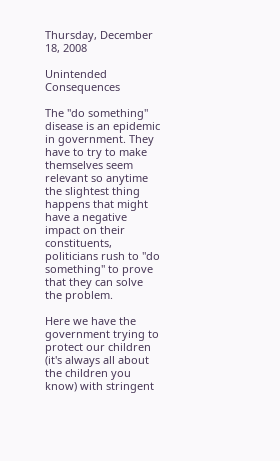Thursday, December 18, 2008

Unintended Consequences

The "do something" disease is an epidemic in government. They have to try to make themselves seem relevant so anytime the slightest thing happens that might have a negative impact on their constituents, politicians rush to "do something" to prove that they can solve the problem.

Here we have the government trying to protect our children (it's always all about the children you know) with stringent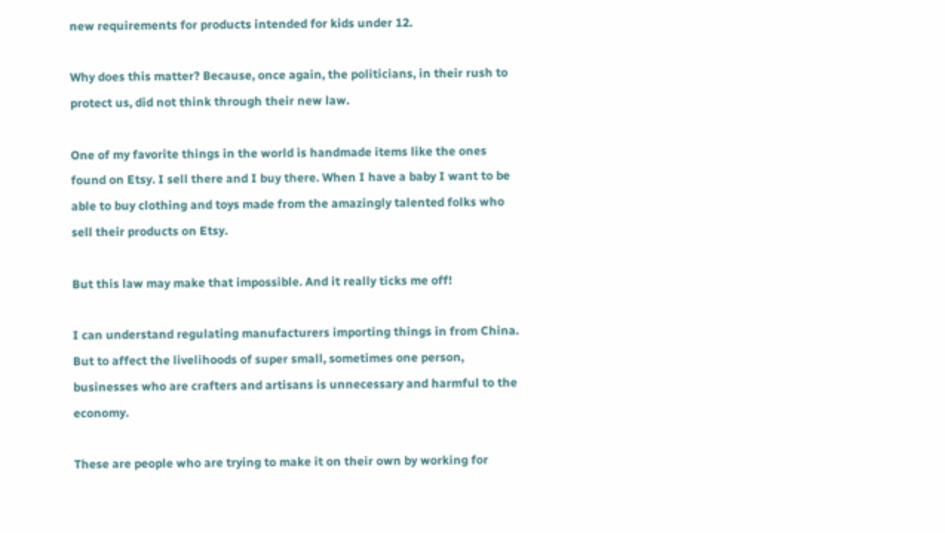new requirements for products intended for kids under 12.

Why does this matter? Because, once again, the politicians, in their rush to protect us, did not think through their new law.

One of my favorite things in the world is handmade items like the ones found on Etsy. I sell there and I buy there. When I have a baby I want to be able to buy clothing and toys made from the amazingly talented folks who sell their products on Etsy.

But this law may make that impossible. And it really ticks me off!

I can understand regulating manufacturers importing things in from China. But to affect the livelihoods of super small, sometimes one person, businesses who are crafters and artisans is unnecessary and harmful to the economy.

These are people who are trying to make it on their own by working for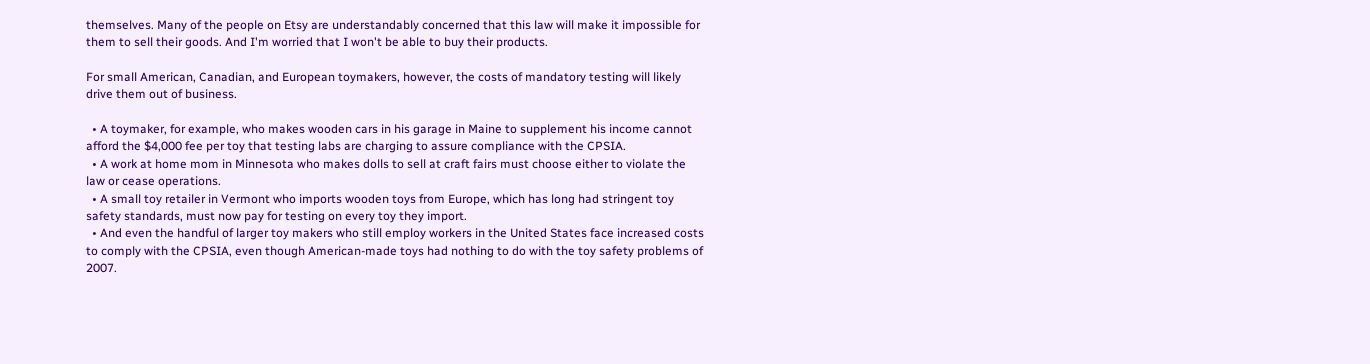themselves. Many of the people on Etsy are understandably concerned that this law will make it impossible for them to sell their goods. And I'm worried that I won't be able to buy their products.

For small American, Canadian, and European toymakers, however, the costs of mandatory testing will likely drive them out of business.

  • A toymaker, for example, who makes wooden cars in his garage in Maine to supplement his income cannot afford the $4,000 fee per toy that testing labs are charging to assure compliance with the CPSIA.
  • A work at home mom in Minnesota who makes dolls to sell at craft fairs must choose either to violate the law or cease operations.
  • A small toy retailer in Vermont who imports wooden toys from Europe, which has long had stringent toy safety standards, must now pay for testing on every toy they import.
  • And even the handful of larger toy makers who still employ workers in the United States face increased costs to comply with the CPSIA, even though American-made toys had nothing to do with the toy safety problems of 2007.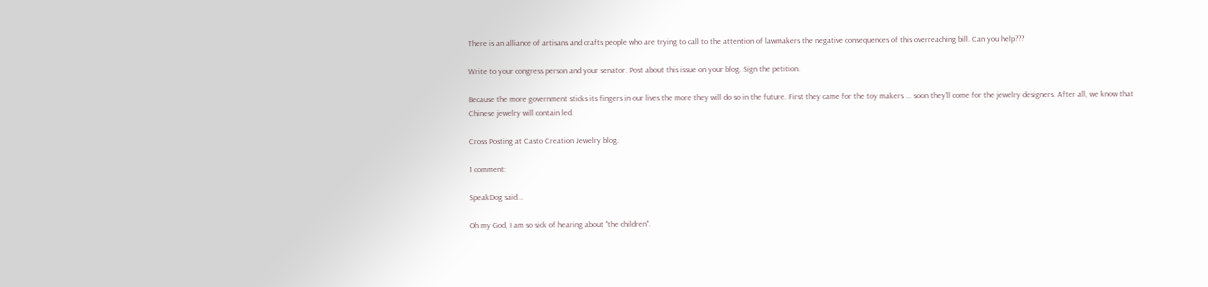There is an alliance of artisans and crafts people who are trying to call to the attention of lawmakers the negative consequences of this overreaching bill. Can you help???

Write to your congress person and your senator. Post about this issue on your blog. Sign the petition.

Because the more government sticks its fingers in our lives the more they will do so in the future. First they came for the toy makers ... soon they'll come for the jewelry designers. After all, we know that Chinese jewelry will contain led.

Cross Posting at Casto Creation Jewelry blog.

1 comment:

SpeakDog said...

Oh my God, I am so sick of hearing about "the children".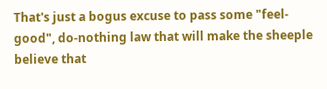That's just a bogus excuse to pass some "feel-good", do-nothing law that will make the sheeple believe that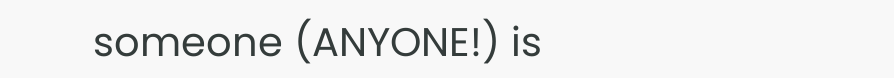someone (ANYONE!) is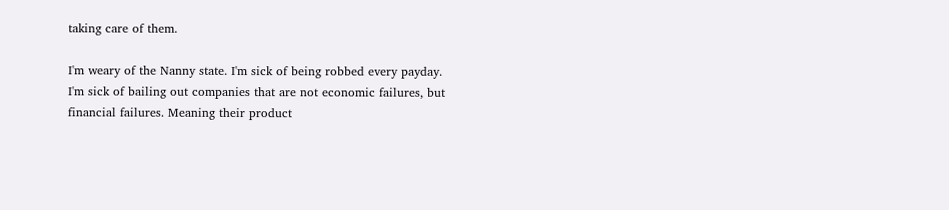taking care of them.

I'm weary of the Nanny state. I'm sick of being robbed every payday. I'm sick of bailing out companies that are not economic failures, but financial failures. Meaning their product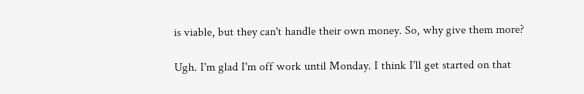is viable, but they can't handle their own money. So, why give them more?

Ugh. I'm glad I'm off work until Monday. I think I'll get started on that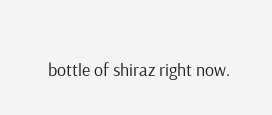bottle of shiraz right now.